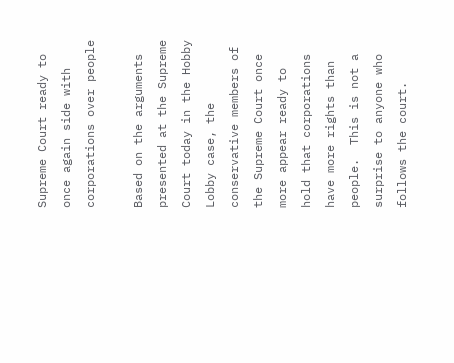Supreme Court ready to once again side with corporations over people

Based on the arguments presented at the Supreme Court today in the Hobby Lobby case, the conservative members of the Supreme Court once more appear ready to hold that corporations have more rights than people.  This is not a surprise to anyone who follows the court.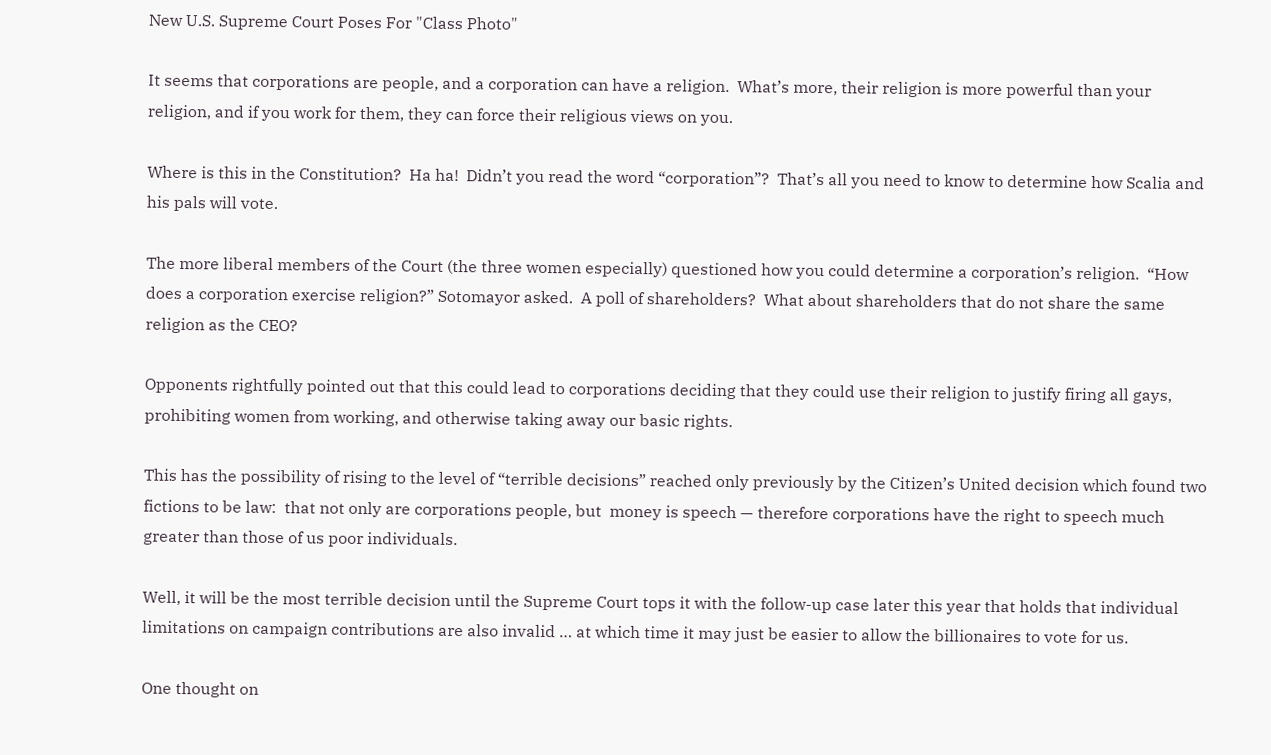New U.S. Supreme Court Poses For "Class Photo"

It seems that corporations are people, and a corporation can have a religion.  What’s more, their religion is more powerful than your religion, and if you work for them, they can force their religious views on you.

Where is this in the Constitution?  Ha ha!  Didn’t you read the word “corporation”?  That’s all you need to know to determine how Scalia and his pals will vote.

The more liberal members of the Court (the three women especially) questioned how you could determine a corporation’s religion.  “How does a corporation exercise religion?” Sotomayor asked.  A poll of shareholders?  What about shareholders that do not share the same religion as the CEO?

Opponents rightfully pointed out that this could lead to corporations deciding that they could use their religion to justify firing all gays, prohibiting women from working, and otherwise taking away our basic rights.

This has the possibility of rising to the level of “terrible decisions” reached only previously by the Citizen’s United decision which found two fictions to be law:  that not only are corporations people, but  money is speech — therefore corporations have the right to speech much greater than those of us poor individuals.

Well, it will be the most terrible decision until the Supreme Court tops it with the follow-up case later this year that holds that individual limitations on campaign contributions are also invalid … at which time it may just be easier to allow the billionaires to vote for us.

One thought on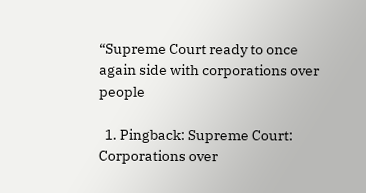“Supreme Court ready to once again side with corporations over people

  1. Pingback: Supreme Court: Corporations over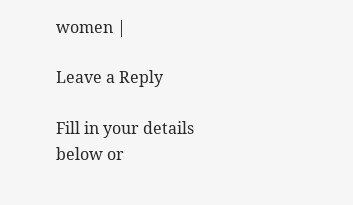women |

Leave a Reply

Fill in your details below or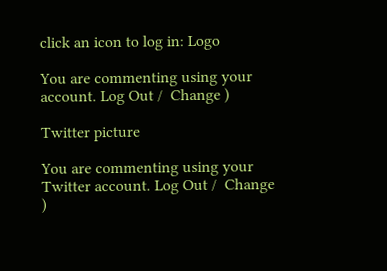click an icon to log in: Logo

You are commenting using your account. Log Out /  Change )

Twitter picture

You are commenting using your Twitter account. Log Out /  Change )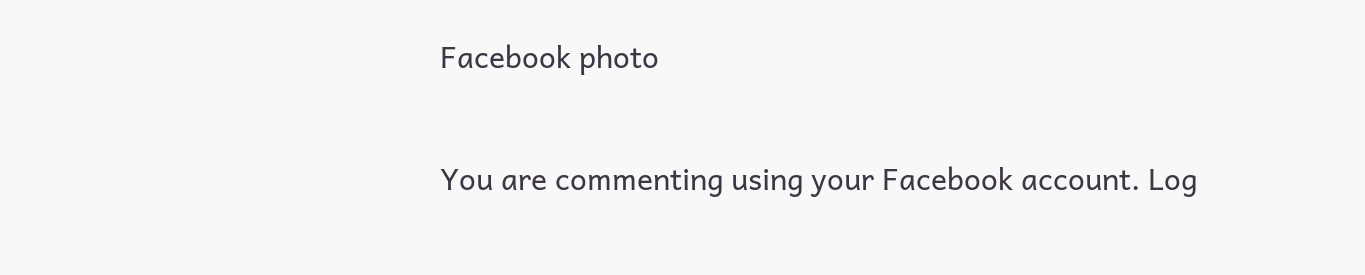Facebook photo

You are commenting using your Facebook account. Log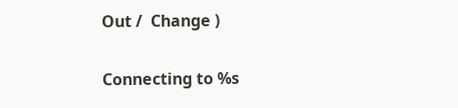Out /  Change )

Connecting to %s